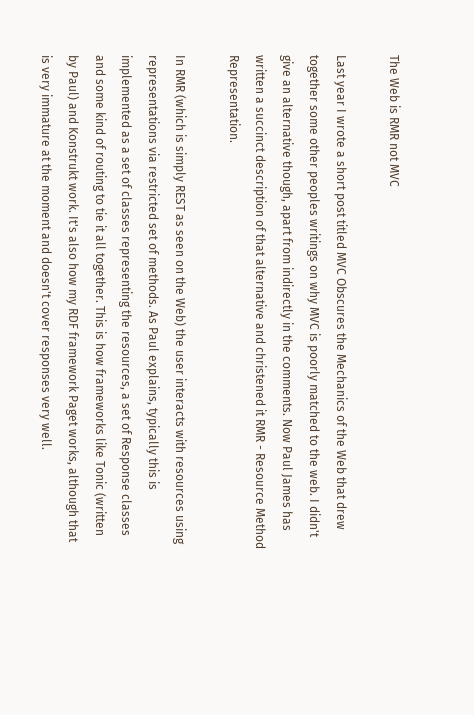The Web is RMR not MVC

Last year I wrote a short post titled MVC Obscures the Mechanics of the Web that drew together some other peoples writings on why MVC is poorly matched to the web. I didn't give an alternative though, apart from indirectly in the comments. Now Paul James has written a succinct description of that alternative and christened it RMR - Resource Method Representation.

In RMR (which is simply REST as seen on the Web) the user interacts with resources using representations via restricted set of methods. As Paul explains, typically this is implemented as a set of classes representing the resources, a set of Response classes and some kind of routing to tie it all together. This is how frameworks like Tonic (written by Paul) and Konstrukt work. It's also how my RDF framework Paget works, although that is very immature at the moment and doesn't cover responses very well.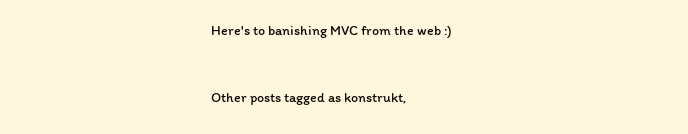Here's to banishing MVC from the web :)


Other posts tagged as konstrukt,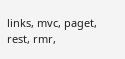links, mvc, paget, rest, rmr,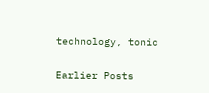technology, tonic

Earlier Posts